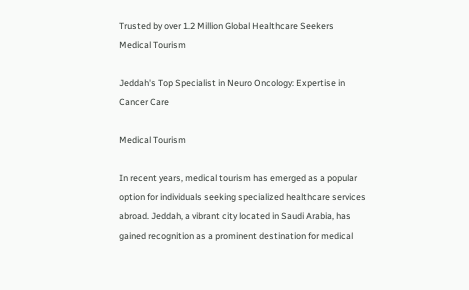Trusted by over 1.2 Million Global Healthcare Seekers
Medical Tourism

Jeddah's Top Specialist in Neuro Oncology: Expertise in Cancer Care

Medical Tourism

In recent years, medical tourism has emerged as a popular option for individuals seeking specialized healthcare services abroad. Jeddah, a vibrant city located in Saudi Arabia, has gained recognition as a prominent destination for medical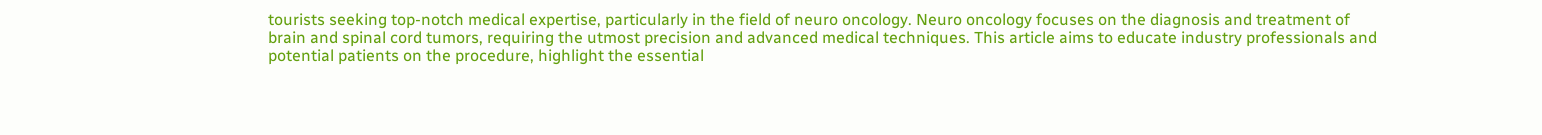tourists seeking top-notch medical expertise, particularly in the field of neuro oncology. Neuro oncology focuses on the diagnosis and treatment of brain and spinal cord tumors, requiring the utmost precision and advanced medical techniques. This article aims to educate industry professionals and potential patients on the procedure, highlight the essential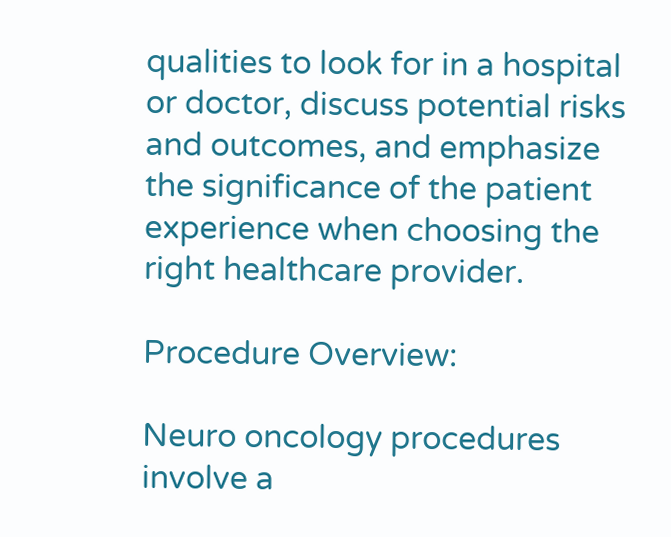qualities to look for in a hospital or doctor, discuss potential risks and outcomes, and emphasize the significance of the patient experience when choosing the right healthcare provider.

Procedure Overview:

Neuro oncology procedures involve a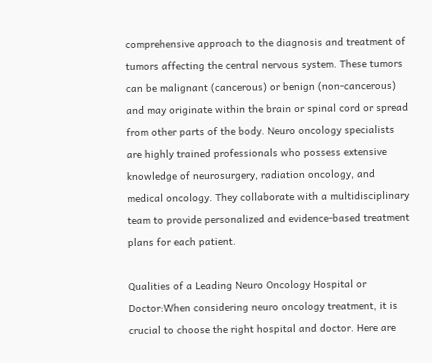comprehensive approach to the diagnosis and treatment of tumors affecting the central nervous system. These tumors can be malignant (cancerous) or benign (non-cancerous) and may originate within the brain or spinal cord or spread from other parts of the body. Neuro oncology specialists are highly trained professionals who possess extensive knowledge of neurosurgery, radiation oncology, and medical oncology. They collaborate with a multidisciplinary team to provide personalized and evidence-based treatment plans for each patient.

Qualities of a Leading Neuro Oncology Hospital or Doctor:When considering neuro oncology treatment, it is crucial to choose the right hospital and doctor. Here are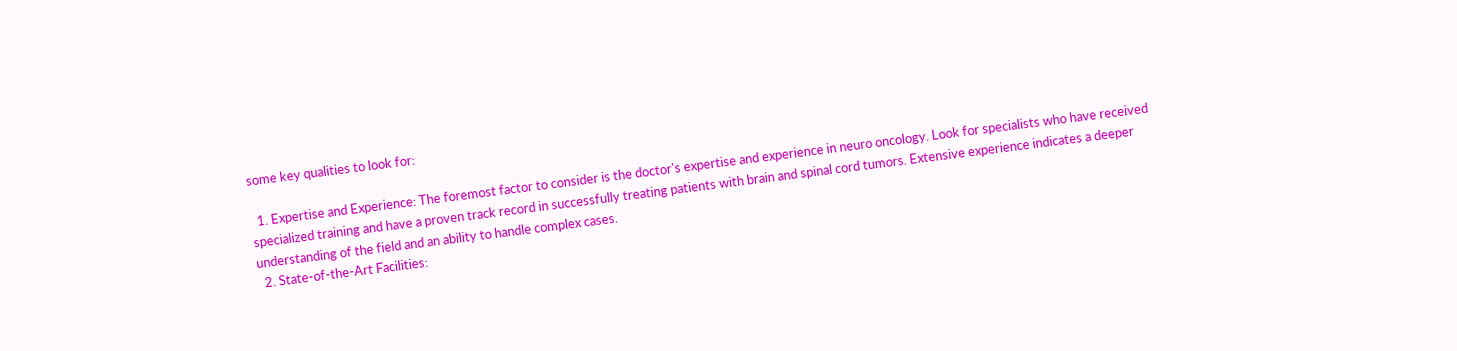some key qualities to look for:

  1. Expertise and Experience: The foremost factor to consider is the doctor's expertise and experience in neuro oncology. Look for specialists who have received specialized training and have a proven track record in successfully treating patients with brain and spinal cord tumors. Extensive experience indicates a deeper understanding of the field and an ability to handle complex cases.
  2. State-of-the-Art Facilities: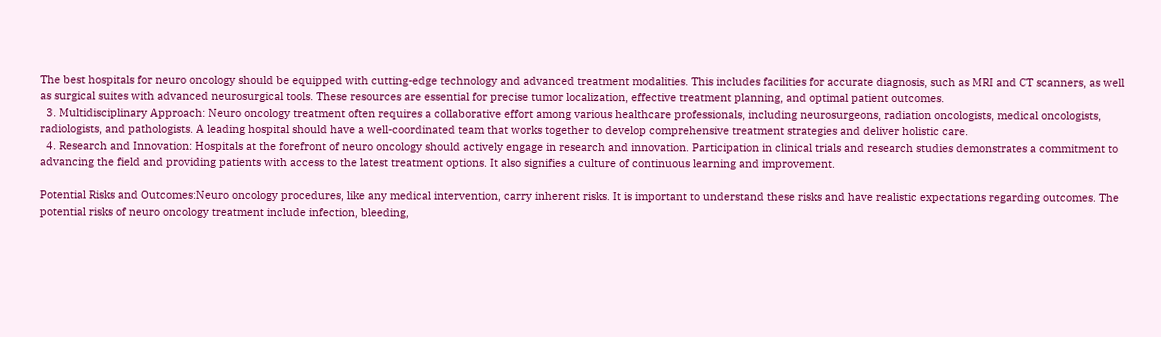The best hospitals for neuro oncology should be equipped with cutting-edge technology and advanced treatment modalities. This includes facilities for accurate diagnosis, such as MRI and CT scanners, as well as surgical suites with advanced neurosurgical tools. These resources are essential for precise tumor localization, effective treatment planning, and optimal patient outcomes.
  3. Multidisciplinary Approach: Neuro oncology treatment often requires a collaborative effort among various healthcare professionals, including neurosurgeons, radiation oncologists, medical oncologists, radiologists, and pathologists. A leading hospital should have a well-coordinated team that works together to develop comprehensive treatment strategies and deliver holistic care.
  4. Research and Innovation: Hospitals at the forefront of neuro oncology should actively engage in research and innovation. Participation in clinical trials and research studies demonstrates a commitment to advancing the field and providing patients with access to the latest treatment options. It also signifies a culture of continuous learning and improvement.

Potential Risks and Outcomes:Neuro oncology procedures, like any medical intervention, carry inherent risks. It is important to understand these risks and have realistic expectations regarding outcomes. The potential risks of neuro oncology treatment include infection, bleeding,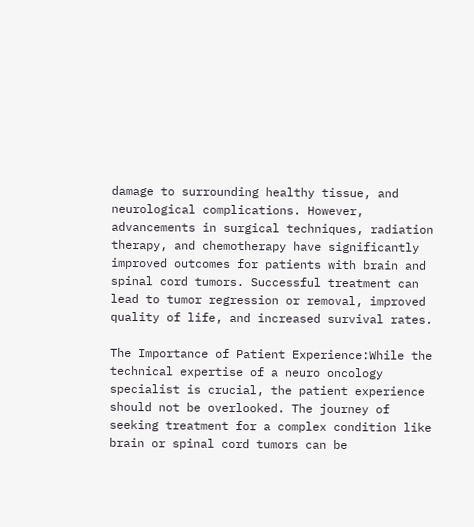damage to surrounding healthy tissue, and neurological complications. However, advancements in surgical techniques, radiation therapy, and chemotherapy have significantly improved outcomes for patients with brain and spinal cord tumors. Successful treatment can lead to tumor regression or removal, improved quality of life, and increased survival rates.

The Importance of Patient Experience:While the technical expertise of a neuro oncology specialist is crucial, the patient experience should not be overlooked. The journey of seeking treatment for a complex condition like brain or spinal cord tumors can be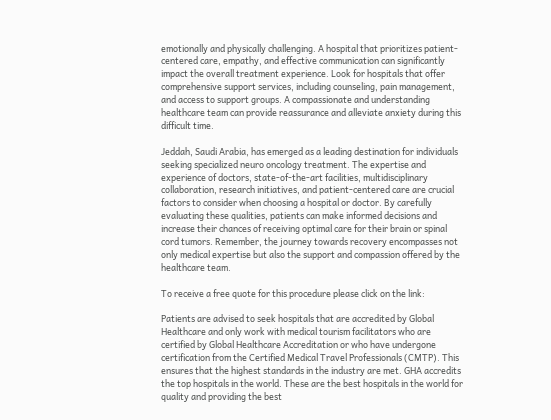emotionally and physically challenging. A hospital that prioritizes patient-centered care, empathy, and effective communication can significantly impact the overall treatment experience. Look for hospitals that offer comprehensive support services, including counseling, pain management, and access to support groups. A compassionate and understanding healthcare team can provide reassurance and alleviate anxiety during this difficult time.

Jeddah, Saudi Arabia, has emerged as a leading destination for individuals seeking specialized neuro oncology treatment. The expertise and experience of doctors, state-of-the-art facilities, multidisciplinary collaboration, research initiatives, and patient-centered care are crucial factors to consider when choosing a hospital or doctor. By carefully evaluating these qualities, patients can make informed decisions and increase their chances of receiving optimal care for their brain or spinal cord tumors. Remember, the journey towards recovery encompasses not only medical expertise but also the support and compassion offered by the healthcare team.

To receive a free quote for this procedure please click on the link:

Patients are advised to seek hospitals that are accredited by Global Healthcare and only work with medical tourism facilitators who are certified by Global Healthcare Accreditation or who have undergone certification from the Certified Medical Travel Professionals (CMTP). This ensures that the highest standards in the industry are met. GHA accredits the top hospitals in the world. These are the best hospitals in the world for quality and providing the best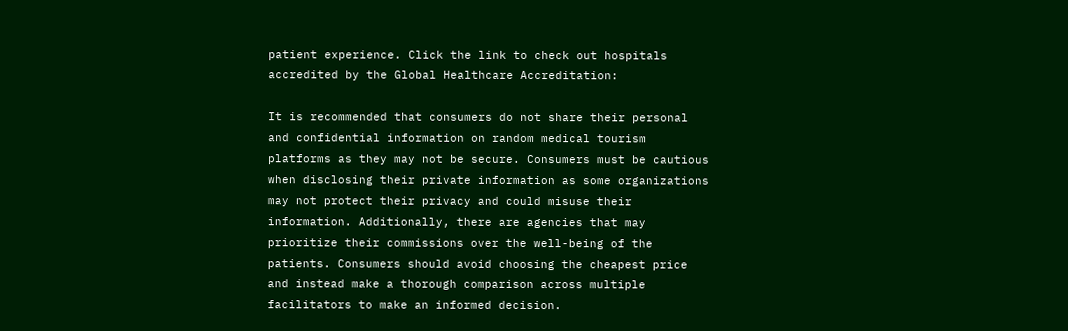patient experience. Click the link to check out hospitals accredited by the Global Healthcare Accreditation:

It is recommended that consumers do not share their personal and confidential information on random medical tourism platforms as they may not be secure. Consumers must be cautious when disclosing their private information as some organizations may not protect their privacy and could misuse their information. Additionally, there are agencies that may prioritize their commissions over the well-being of the patients. Consumers should avoid choosing the cheapest price and instead make a thorough comparison across multiple facilitators to make an informed decision.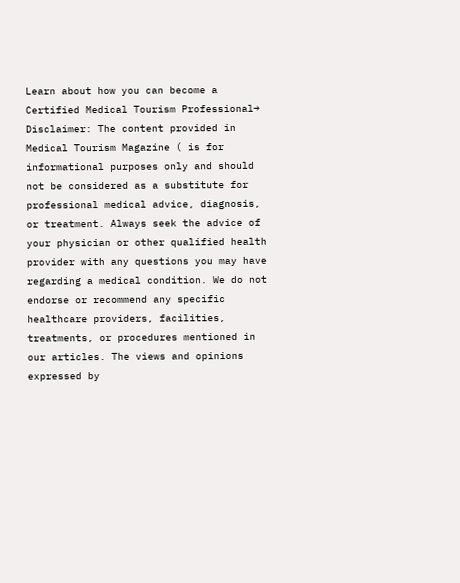Learn about how you can become a Certified Medical Tourism Professional→
Disclaimer: The content provided in Medical Tourism Magazine ( is for informational purposes only and should not be considered as a substitute for professional medical advice, diagnosis, or treatment. Always seek the advice of your physician or other qualified health provider with any questions you may have regarding a medical condition. We do not endorse or recommend any specific healthcare providers, facilities, treatments, or procedures mentioned in our articles. The views and opinions expressed by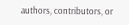authors, contributors, or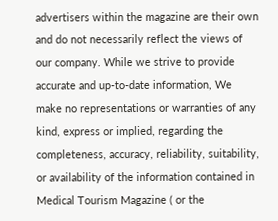advertisers within the magazine are their own and do not necessarily reflect the views of our company. While we strive to provide accurate and up-to-date information, We make no representations or warranties of any kind, express or implied, regarding the completeness, accuracy, reliability, suitability, or availability of the information contained in Medical Tourism Magazine ( or the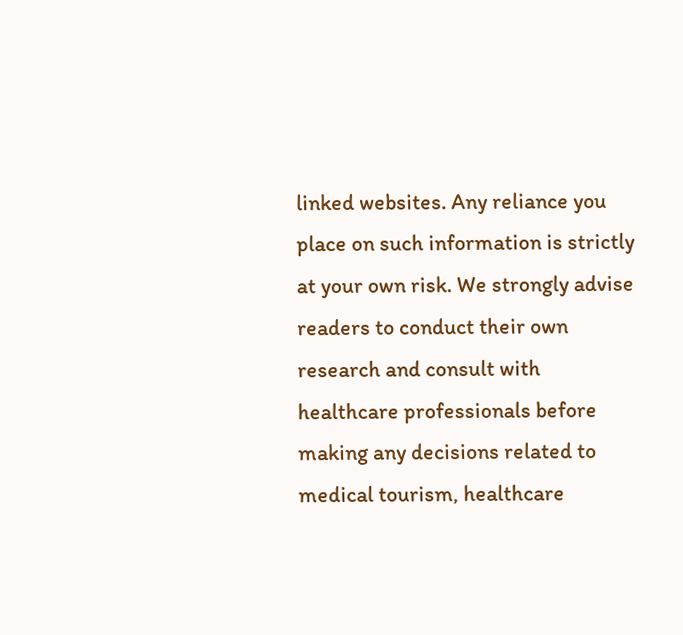linked websites. Any reliance you place on such information is strictly at your own risk. We strongly advise readers to conduct their own research and consult with healthcare professionals before making any decisions related to medical tourism, healthcare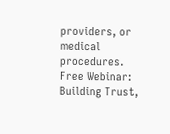providers, or medical procedures.
Free Webinar: Building Trust,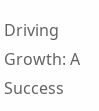Driving Growth: A Success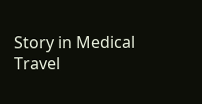Story in Medical Travel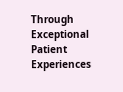Through Exceptional Patient Experiences